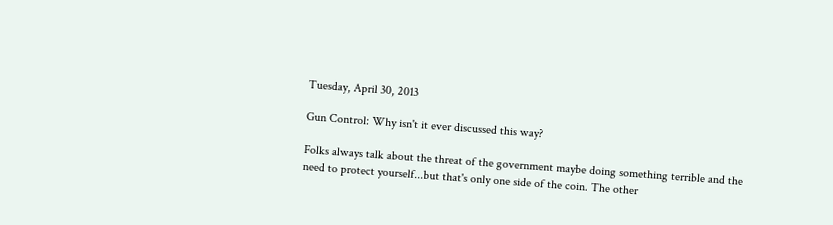Tuesday, April 30, 2013

Gun Control: Why isn't it ever discussed this way?

Folks always talk about the threat of the government maybe doing something terrible and the need to protect yourself...but that's only one side of the coin. The other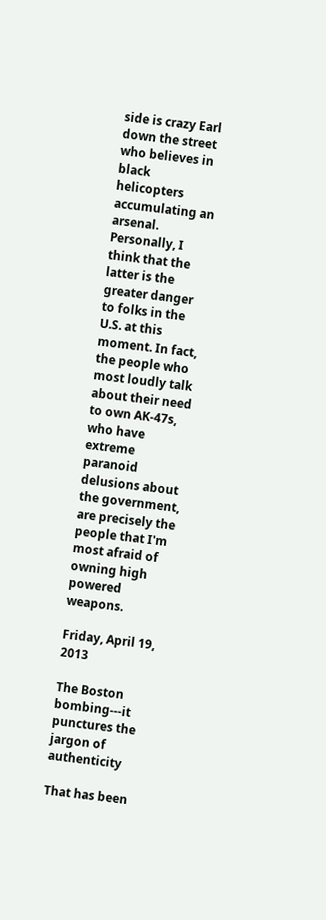side is crazy Earl down the street who believes in black helicopters accumulating an arsenal. Personally, I think that the latter is the greater danger to folks in the U.S. at this moment. In fact, the people who most loudly talk about their need to own AK-47s, who have extreme paranoid delusions about the government, are precisely the people that I'm most afraid of owning high powered weapons.

Friday, April 19, 2013

The Boston bombing---it punctures the jargon of authenticity

That has been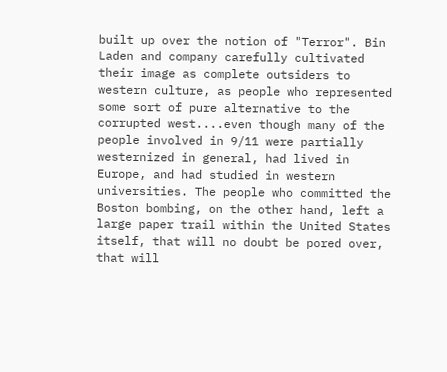built up over the notion of "Terror". Bin Laden and company carefully cultivated their image as complete outsiders to western culture, as people who represented some sort of pure alternative to the corrupted west....even though many of the people involved in 9/11 were partially westernized in general, had lived in Europe, and had studied in western universities. The people who committed the Boston bombing, on the other hand, left a large paper trail within the United States itself, that will no doubt be pored over, that will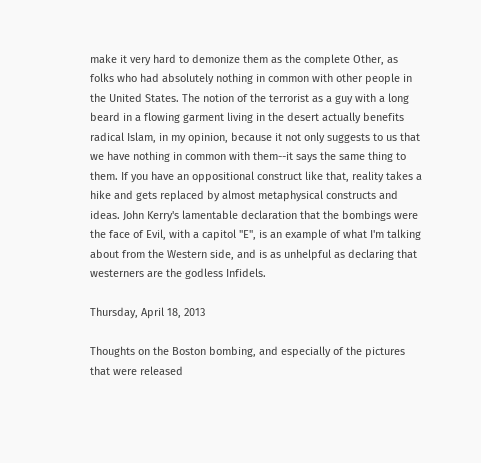make it very hard to demonize them as the complete Other, as folks who had absolutely nothing in common with other people in the United States. The notion of the terrorist as a guy with a long beard in a flowing garment living in the desert actually benefits radical Islam, in my opinion, because it not only suggests to us that we have nothing in common with them--it says the same thing to them. If you have an oppositional construct like that, reality takes a hike and gets replaced by almost metaphysical constructs and ideas. John Kerry's lamentable declaration that the bombings were the face of Evil, with a capitol "E", is an example of what I'm talking about from the Western side, and is as unhelpful as declaring that westerners are the godless Infidels.

Thursday, April 18, 2013

Thoughts on the Boston bombing, and especially of the pictures that were released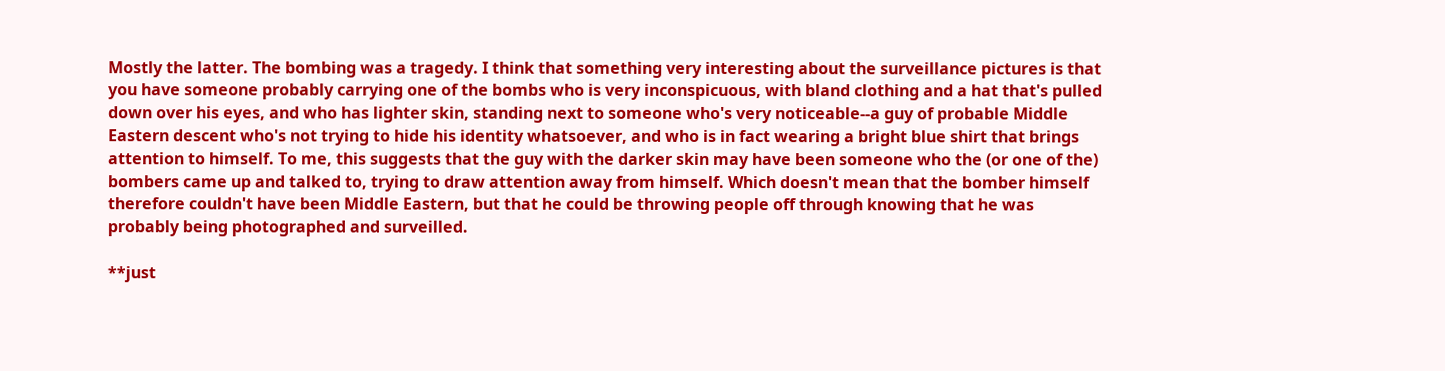Mostly the latter. The bombing was a tragedy. I think that something very interesting about the surveillance pictures is that you have someone probably carrying one of the bombs who is very inconspicuous, with bland clothing and a hat that's pulled down over his eyes, and who has lighter skin, standing next to someone who's very noticeable--a guy of probable Middle Eastern descent who's not trying to hide his identity whatsoever, and who is in fact wearing a bright blue shirt that brings attention to himself. To me, this suggests that the guy with the darker skin may have been someone who the (or one of the) bombers came up and talked to, trying to draw attention away from himself. Which doesn't mean that the bomber himself therefore couldn't have been Middle Eastern, but that he could be throwing people off through knowing that he was probably being photographed and surveilled.

**just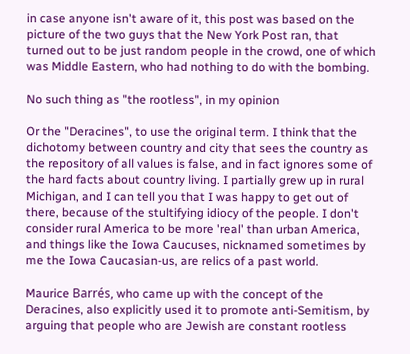in case anyone isn't aware of it, this post was based on the picture of the two guys that the New York Post ran, that turned out to be just random people in the crowd, one of which was Middle Eastern, who had nothing to do with the bombing.

No such thing as "the rootless", in my opinion

Or the "Deracines", to use the original term. I think that the dichotomy between country and city that sees the country as the repository of all values is false, and in fact ignores some of the hard facts about country living. I partially grew up in rural Michigan, and I can tell you that I was happy to get out of there, because of the stultifying idiocy of the people. I don't consider rural America to be more 'real' than urban America, and things like the Iowa Caucuses, nicknamed sometimes by me the Iowa Caucasian-us, are relics of a past world.

Maurice Barrés, who came up with the concept of the Deracines, also explicitly used it to promote anti-Semitism, by arguing that people who are Jewish are constant rootless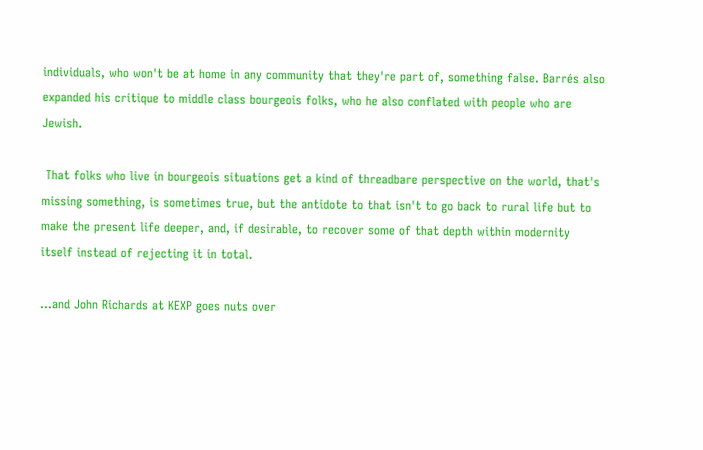individuals, who won't be at home in any community that they're part of, something false. Barrés also expanded his critique to middle class bourgeois folks, who he also conflated with people who are Jewish.

 That folks who live in bourgeois situations get a kind of threadbare perspective on the world, that's missing something, is sometimes true, but the antidote to that isn't to go back to rural life but to make the present life deeper, and, if desirable, to recover some of that depth within modernity itself instead of rejecting it in total.

...and John Richards at KEXP goes nuts over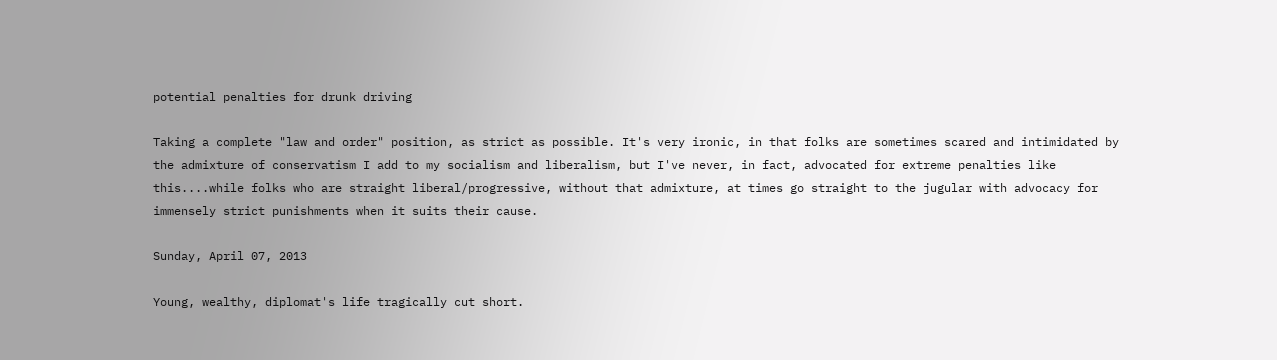potential penalties for drunk driving

Taking a complete "law and order" position, as strict as possible. It's very ironic, in that folks are sometimes scared and intimidated by the admixture of conservatism I add to my socialism and liberalism, but I've never, in fact, advocated for extreme penalties like this....while folks who are straight liberal/progressive, without that admixture, at times go straight to the jugular with advocacy for immensely strict punishments when it suits their cause.

Sunday, April 07, 2013

Young, wealthy, diplomat's life tragically cut short.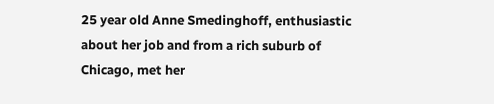25 year old Anne Smedinghoff, enthusiastic about her job and from a rich suburb of Chicago, met her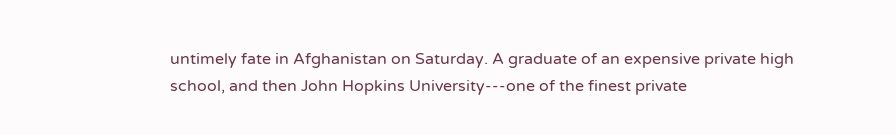untimely fate in Afghanistan on Saturday. A graduate of an expensive private high school, and then John Hopkins University---one of the finest private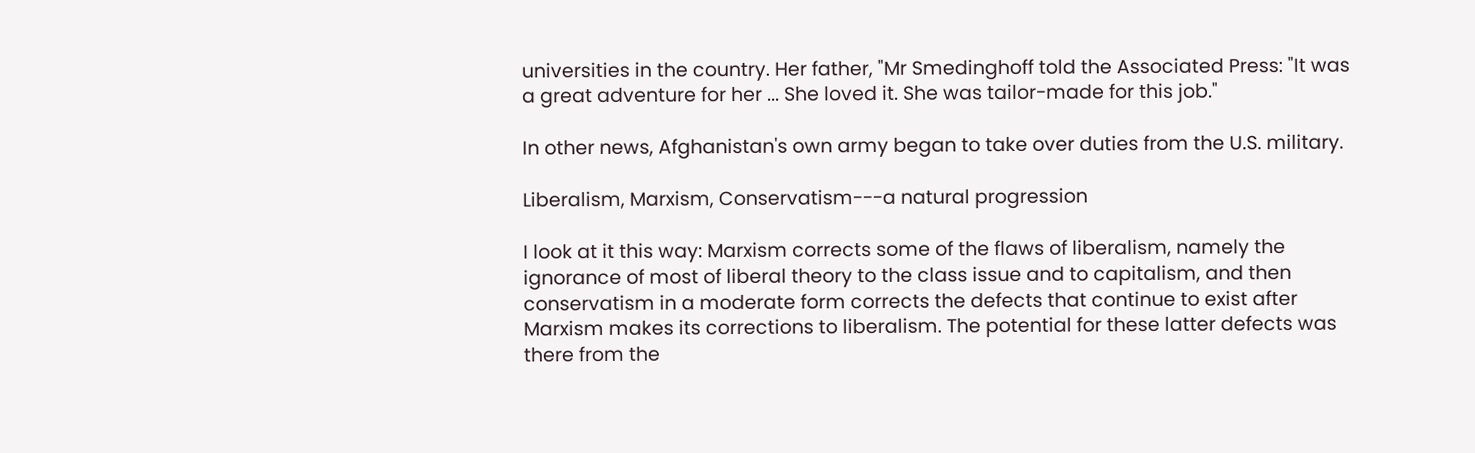universities in the country. Her father, "Mr Smedinghoff told the Associated Press: "It was a great adventure for her ... She loved it. She was tailor-made for this job."

In other news, Afghanistan's own army began to take over duties from the U.S. military.

Liberalism, Marxism, Conservatism---a natural progression

I look at it this way: Marxism corrects some of the flaws of liberalism, namely the ignorance of most of liberal theory to the class issue and to capitalism, and then conservatism in a moderate form corrects the defects that continue to exist after Marxism makes its corrections to liberalism. The potential for these latter defects was there from the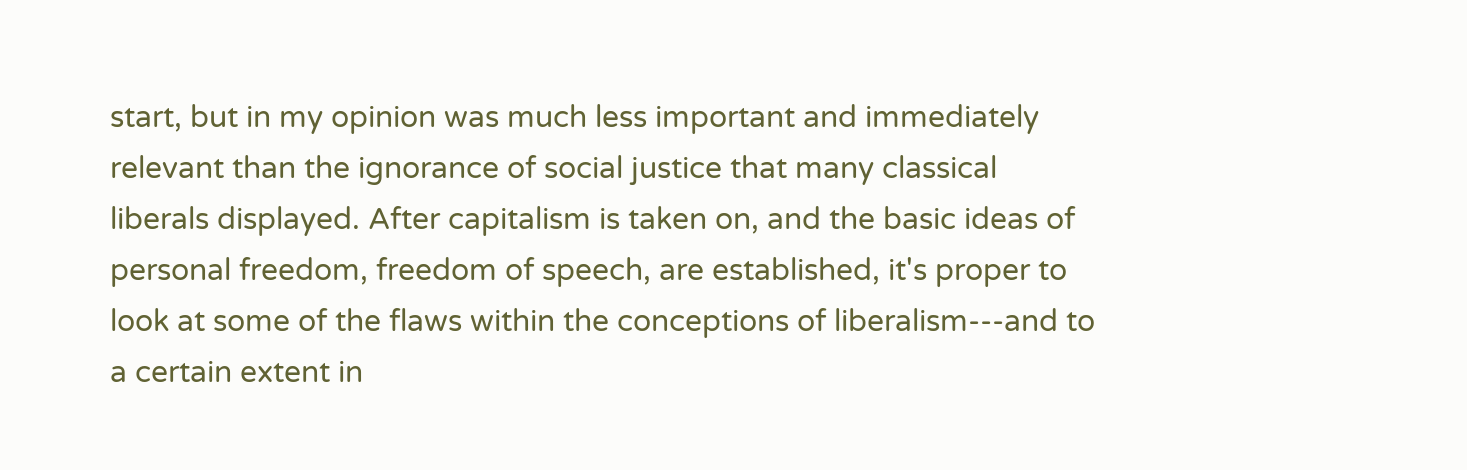start, but in my opinion was much less important and immediately relevant than the ignorance of social justice that many classical liberals displayed. After capitalism is taken on, and the basic ideas of personal freedom, freedom of speech, are established, it's proper to look at some of the flaws within the conceptions of liberalism---and to a certain extent in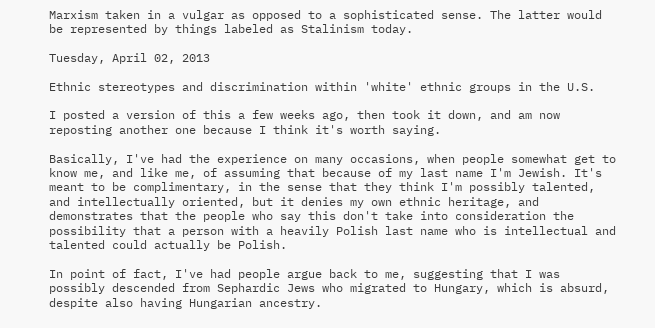Marxism taken in a vulgar as opposed to a sophisticated sense. The latter would be represented by things labeled as Stalinism today.

Tuesday, April 02, 2013

Ethnic stereotypes and discrimination within 'white' ethnic groups in the U.S.

I posted a version of this a few weeks ago, then took it down, and am now reposting another one because I think it's worth saying.

Basically, I've had the experience on many occasions, when people somewhat get to know me, and like me, of assuming that because of my last name I'm Jewish. It's meant to be complimentary, in the sense that they think I'm possibly talented, and intellectually oriented, but it denies my own ethnic heritage, and demonstrates that the people who say this don't take into consideration the possibility that a person with a heavily Polish last name who is intellectual and talented could actually be Polish.

In point of fact, I've had people argue back to me, suggesting that I was possibly descended from Sephardic Jews who migrated to Hungary, which is absurd, despite also having Hungarian ancestry.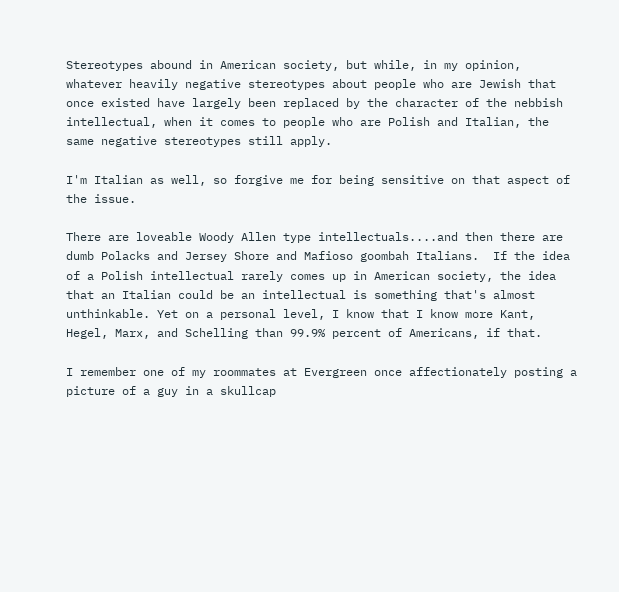Stereotypes abound in American society, but while, in my opinion, whatever heavily negative stereotypes about people who are Jewish that once existed have largely been replaced by the character of the nebbish intellectual, when it comes to people who are Polish and Italian, the same negative stereotypes still apply.

I'm Italian as well, so forgive me for being sensitive on that aspect of the issue.

There are loveable Woody Allen type intellectuals....and then there are dumb Polacks and Jersey Shore and Mafioso goombah Italians.  If the idea of a Polish intellectual rarely comes up in American society, the idea that an Italian could be an intellectual is something that's almost unthinkable. Yet on a personal level, I know that I know more Kant, Hegel, Marx, and Schelling than 99.9% percent of Americans, if that.

I remember one of my roommates at Evergreen once affectionately posting a picture of a guy in a skullcap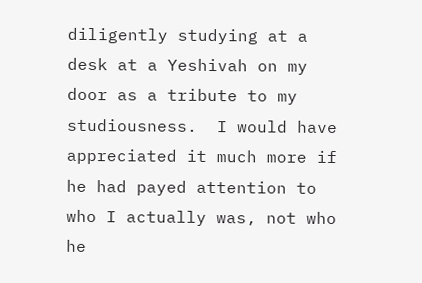diligently studying at a desk at a Yeshivah on my door as a tribute to my studiousness.  I would have appreciated it much more if he had payed attention to who I actually was, not who he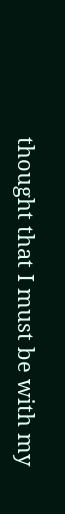thought that I must be with my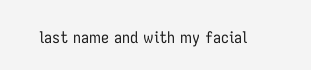last name and with my facial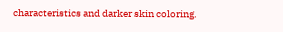characteristics and darker skin coloring.